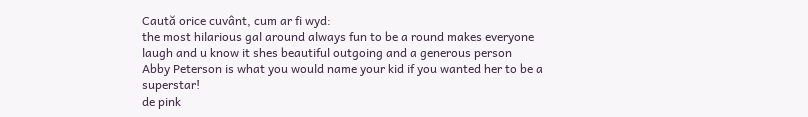Caută orice cuvânt, cum ar fi wyd:
the most hilarious gal around always fun to be a round makes everyone laugh and u know it shes beautiful outgoing and a generous person
Abby Peterson is what you would name your kid if you wanted her to be a superstar!
de pink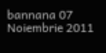bannana 07 Noiembrie 2011